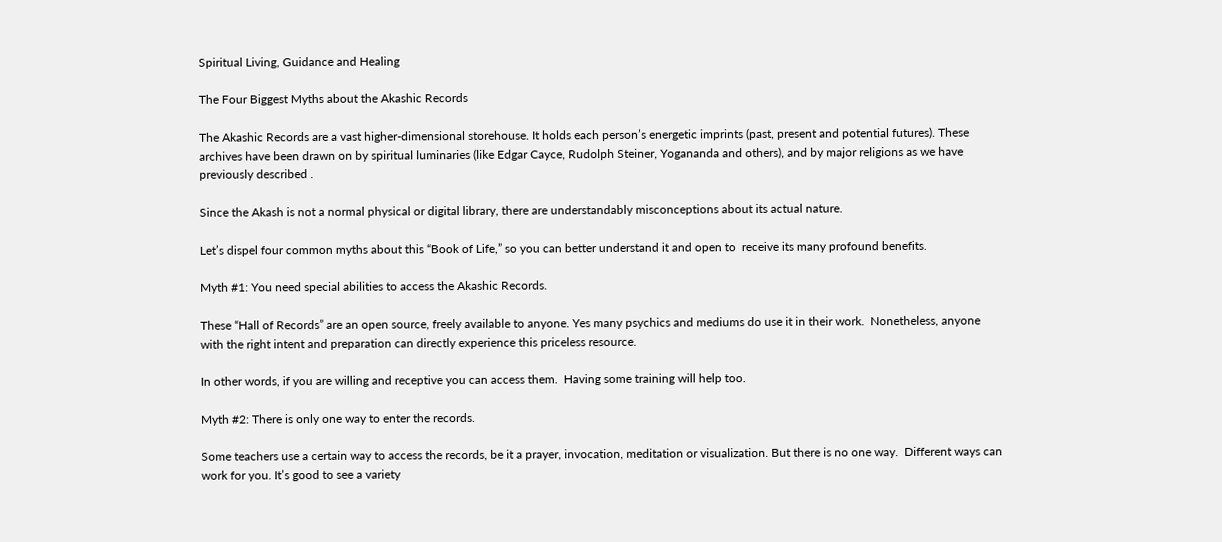Spiritual Living, Guidance and Healing

The Four Biggest Myths about the Akashic Records

The Akashic Records are a vast higher-dimensional storehouse. It holds each person’s energetic imprints (past, present and potential futures). These archives have been drawn on by spiritual luminaries (like Edgar Cayce, Rudolph Steiner, Yogananda and others), and by major religions as we have previously described .

Since the Akash is not a normal physical or digital library, there are understandably misconceptions about its actual nature.

Let’s dispel four common myths about this “Book of Life,” so you can better understand it and open to  receive its many profound benefits.

Myth #1: You need special abilities to access the Akashic Records.

These “Hall of Records” are an open source, freely available to anyone. Yes many psychics and mediums do use it in their work.  Nonetheless, anyone with the right intent and preparation can directly experience this priceless resource.

In other words, if you are willing and receptive you can access them.  Having some training will help too.

Myth #2: There is only one way to enter the records.

Some teachers use a certain way to access the records, be it a prayer, invocation, meditation or visualization. But there is no one way.  Different ways can work for you. It’s good to see a variety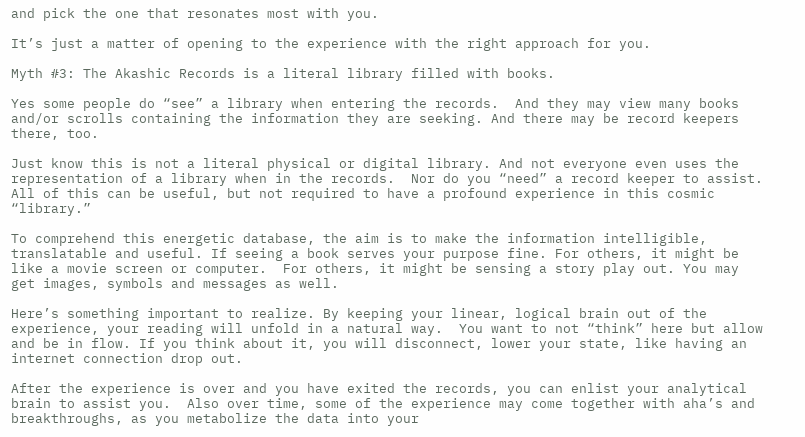and pick the one that resonates most with you.

It’s just a matter of opening to the experience with the right approach for you.

Myth #3: The Akashic Records is a literal library filled with books.

Yes some people do “see” a library when entering the records.  And they may view many books and/or scrolls containing the information they are seeking. And there may be record keepers there, too.

Just know this is not a literal physical or digital library. And not everyone even uses the representation of a library when in the records.  Nor do you “need” a record keeper to assist. All of this can be useful, but not required to have a profound experience in this cosmic “library.”

To comprehend this energetic database, the aim is to make the information intelligible, translatable and useful. If seeing a book serves your purpose fine. For others, it might be like a movie screen or computer.  For others, it might be sensing a story play out. You may get images, symbols and messages as well.

Here’s something important to realize. By keeping your linear, logical brain out of the experience, your reading will unfold in a natural way.  You want to not “think” here but allow and be in flow. If you think about it, you will disconnect, lower your state, like having an internet connection drop out.

After the experience is over and you have exited the records, you can enlist your analytical brain to assist you.  Also over time, some of the experience may come together with aha’s and breakthroughs, as you metabolize the data into your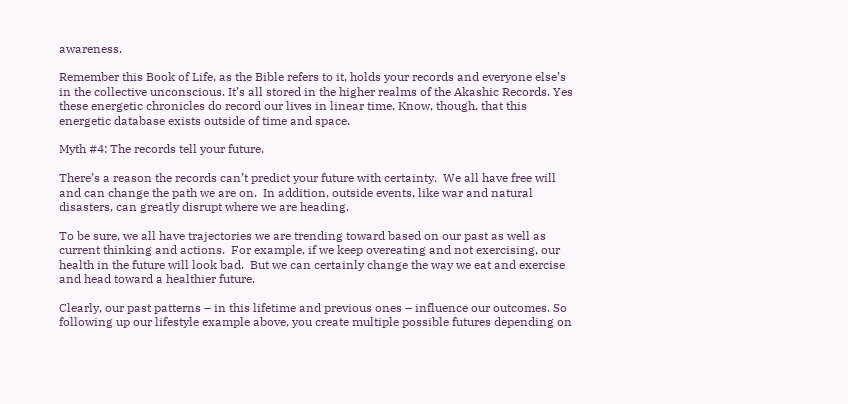awareness.

Remember this Book of Life, as the Bible refers to it, holds your records and everyone else’s in the collective unconscious. It’s all stored in the higher realms of the Akashic Records. Yes these energetic chronicles do record our lives in linear time. Know, though, that this energetic database exists outside of time and space.

Myth #4: The records tell your future.

There’s a reason the records can’t predict your future with certainty.  We all have free will and can change the path we are on.  In addition, outside events, like war and natural disasters, can greatly disrupt where we are heading.

To be sure, we all have trajectories we are trending toward based on our past as well as current thinking and actions.  For example, if we keep overeating and not exercising, our health in the future will look bad.  But we can certainly change the way we eat and exercise and head toward a healthier future.

Clearly, our past patterns – in this lifetime and previous ones – influence our outcomes. So following up our lifestyle example above, you create multiple possible futures depending on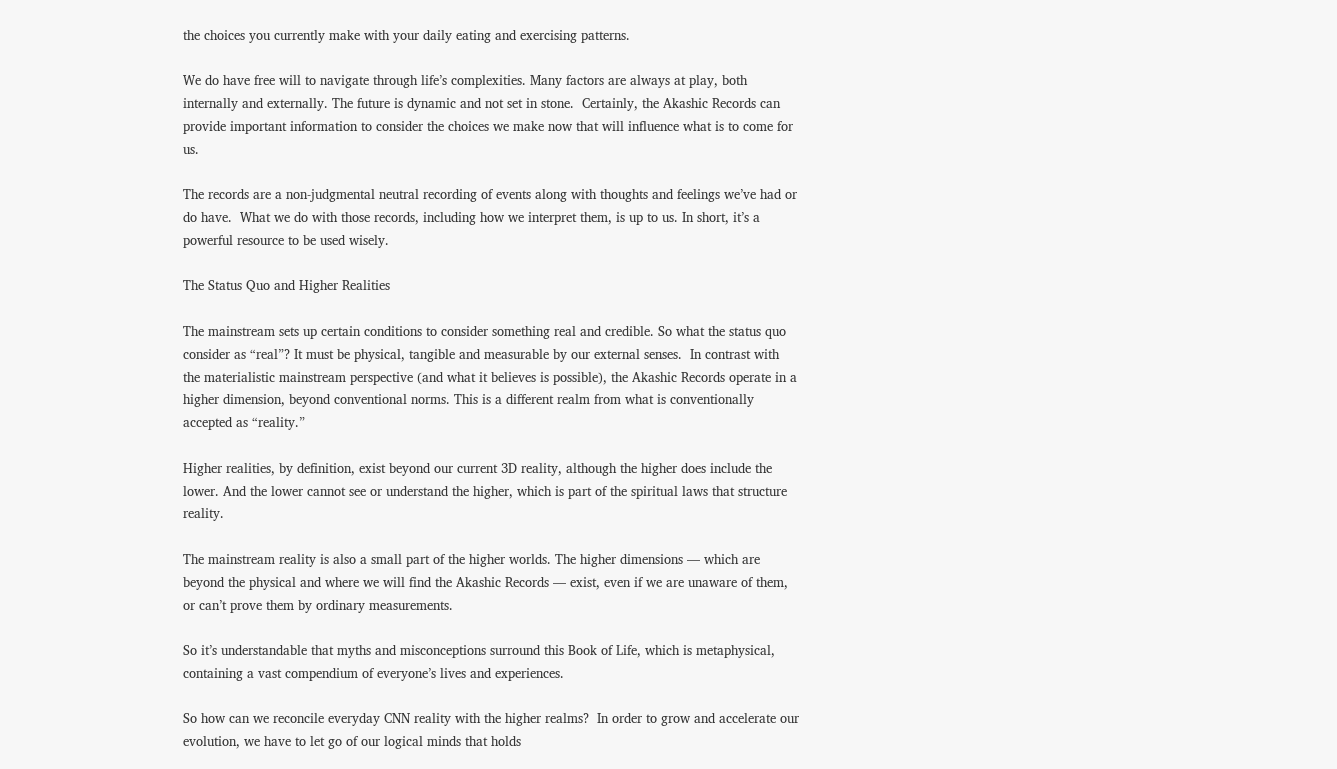the choices you currently make with your daily eating and exercising patterns.

We do have free will to navigate through life’s complexities. Many factors are always at play, both internally and externally. The future is dynamic and not set in stone.  Certainly, the Akashic Records can provide important information to consider the choices we make now that will influence what is to come for us.

The records are a non-judgmental neutral recording of events along with thoughts and feelings we’ve had or do have.  What we do with those records, including how we interpret them, is up to us. In short, it’s a powerful resource to be used wisely.

The Status Quo and Higher Realities

The mainstream sets up certain conditions to consider something real and credible. So what the status quo consider as “real”? It must be physical, tangible and measurable by our external senses.  In contrast with the materialistic mainstream perspective (and what it believes is possible), the Akashic Records operate in a higher dimension, beyond conventional norms. This is a different realm from what is conventionally accepted as “reality.”

Higher realities, by definition, exist beyond our current 3D reality, although the higher does include the lower. And the lower cannot see or understand the higher, which is part of the spiritual laws that structure reality.

The mainstream reality is also a small part of the higher worlds. The higher dimensions — which are beyond the physical and where we will find the Akashic Records — exist, even if we are unaware of them, or can’t prove them by ordinary measurements.

So it’s understandable that myths and misconceptions surround this Book of Life, which is metaphysical, containing a vast compendium of everyone’s lives and experiences.

So how can we reconcile everyday CNN reality with the higher realms?  In order to grow and accelerate our evolution, we have to let go of our logical minds that holds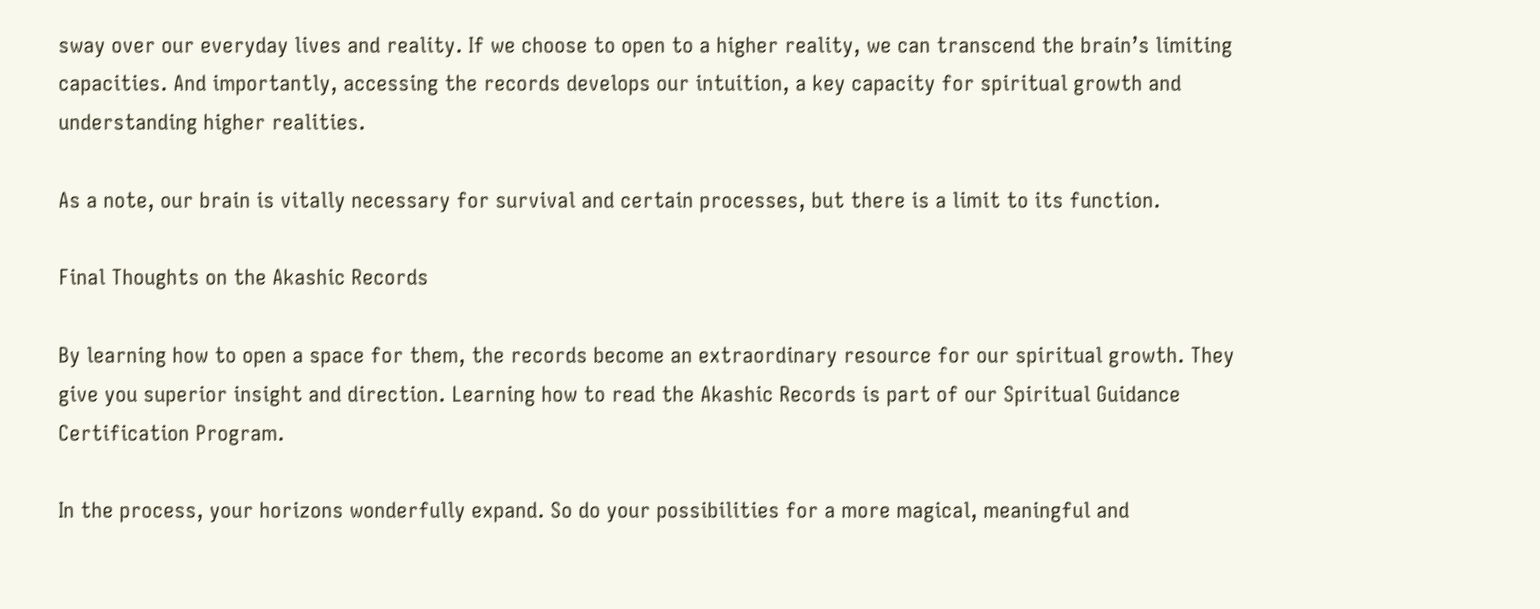sway over our everyday lives and reality. If we choose to open to a higher reality, we can transcend the brain’s limiting capacities. And importantly, accessing the records develops our intuition, a key capacity for spiritual growth and understanding higher realities.

As a note, our brain is vitally necessary for survival and certain processes, but there is a limit to its function.

Final Thoughts on the Akashic Records

By learning how to open a space for them, the records become an extraordinary resource for our spiritual growth. They give you superior insight and direction. Learning how to read the Akashic Records is part of our Spiritual Guidance Certification Program.

In the process, your horizons wonderfully expand. So do your possibilities for a more magical, meaningful and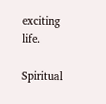exciting life.

Spiritual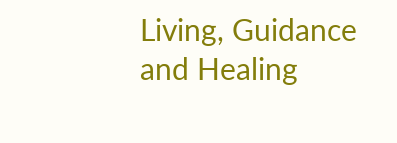Living, Guidance and Healing